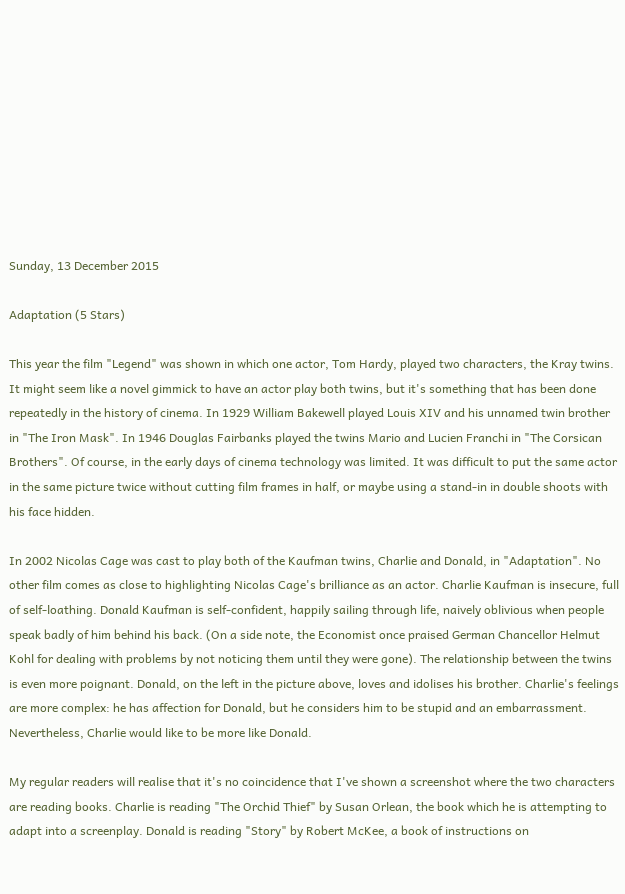Sunday, 13 December 2015

Adaptation (5 Stars)

This year the film "Legend" was shown in which one actor, Tom Hardy, played two characters, the Kray twins. It might seem like a novel gimmick to have an actor play both twins, but it's something that has been done repeatedly in the history of cinema. In 1929 William Bakewell played Louis XIV and his unnamed twin brother in "The Iron Mask". In 1946 Douglas Fairbanks played the twins Mario and Lucien Franchi in "The Corsican Brothers". Of course, in the early days of cinema technology was limited. It was difficult to put the same actor in the same picture twice without cutting film frames in half, or maybe using a stand-in in double shoots with his face hidden.

In 2002 Nicolas Cage was cast to play both of the Kaufman twins, Charlie and Donald, in "Adaptation". No other film comes as close to highlighting Nicolas Cage's brilliance as an actor. Charlie Kaufman is insecure, full of self-loathing. Donald Kaufman is self-confident, happily sailing through life, naively oblivious when people speak badly of him behind his back. (On a side note, the Economist once praised German Chancellor Helmut Kohl for dealing with problems by not noticing them until they were gone). The relationship between the twins is even more poignant. Donald, on the left in the picture above, loves and idolises his brother. Charlie's feelings are more complex: he has affection for Donald, but he considers him to be stupid and an embarrassment. Nevertheless, Charlie would like to be more like Donald.

My regular readers will realise that it's no coincidence that I've shown a screenshot where the two characters are reading books. Charlie is reading "The Orchid Thief" by Susan Orlean, the book which he is attempting to adapt into a screenplay. Donald is reading "Story" by Robert McKee, a book of instructions on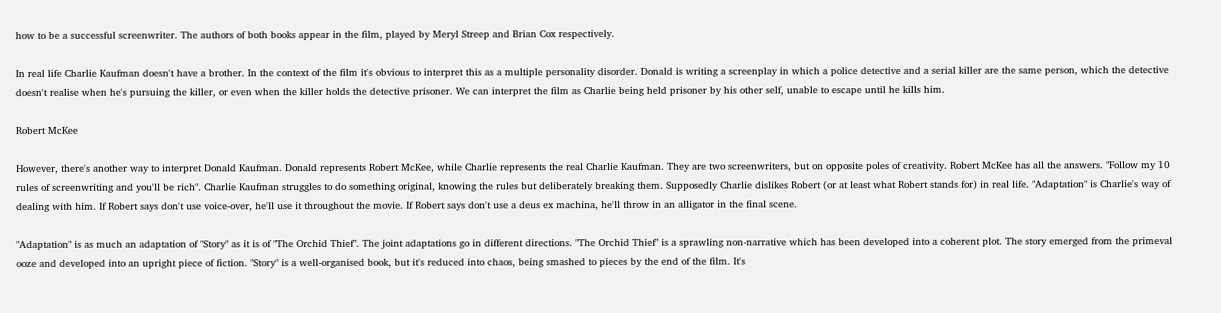how to be a successful screenwriter. The authors of both books appear in the film, played by Meryl Streep and Brian Cox respectively.

In real life Charlie Kaufman doesn't have a brother. In the context of the film it's obvious to interpret this as a multiple personality disorder. Donald is writing a screenplay in which a police detective and a serial killer are the same person, which the detective doesn't realise when he's pursuing the killer, or even when the killer holds the detective prisoner. We can interpret the film as Charlie being held prisoner by his other self, unable to escape until he kills him.

Robert McKee

However, there's another way to interpret Donald Kaufman. Donald represents Robert McKee, while Charlie represents the real Charlie Kaufman. They are two screenwriters, but on opposite poles of creativity. Robert McKee has all the answers. "Follow my 10 rules of screenwriting and you'll be rich". Charlie Kaufman struggles to do something original, knowing the rules but deliberately breaking them. Supposedly Charlie dislikes Robert (or at least what Robert stands for) in real life. "Adaptation" is Charlie's way of dealing with him. If Robert says don't use voice-over, he'll use it throughout the movie. If Robert says don't use a deus ex machina, he'll throw in an alligator in the final scene.

"Adaptation" is as much an adaptation of "Story" as it is of "The Orchid Thief". The joint adaptations go in different directions. "The Orchid Thief" is a sprawling non-narrative which has been developed into a coherent plot. The story emerged from the primeval ooze and developed into an upright piece of fiction. "Story" is a well-organised book, but it's reduced into chaos, being smashed to pieces by the end of the film. It's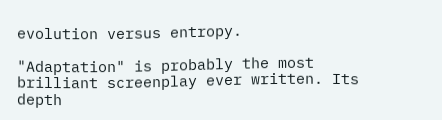evolution versus entropy.

"Adaptation" is probably the most brilliant screenplay ever written. Its depth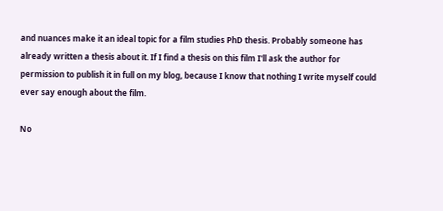and nuances make it an ideal topic for a film studies PhD thesis. Probably someone has already written a thesis about it. If I find a thesis on this film I'll ask the author for permission to publish it in full on my blog, because I know that nothing I write myself could ever say enough about the film.

No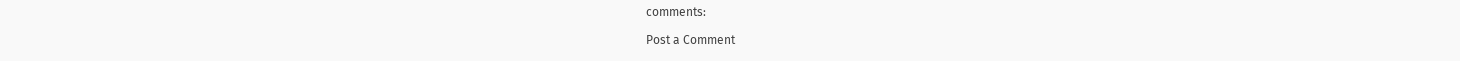comments:

Post a Comment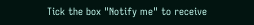Tick the box "Notify me" to receive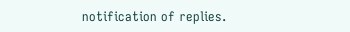notification of replies.